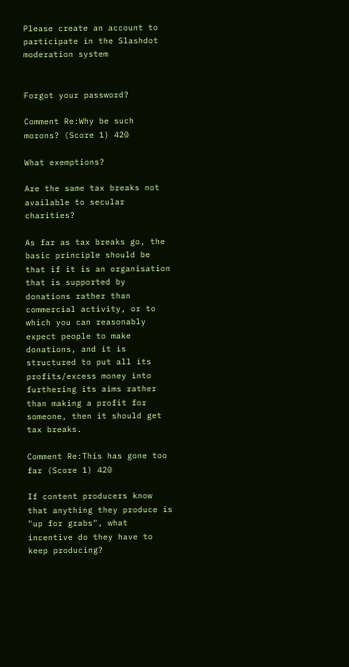Please create an account to participate in the Slashdot moderation system


Forgot your password?

Comment Re:Why be such morons? (Score 1) 420

What exemptions?

Are the same tax breaks not available to secular charities?

As far as tax breaks go, the basic principle should be that if it is an organisation that is supported by donations rather than commercial activity, or to which you can reasonably expect people to make donations, and it is structured to put all its profits/excess money into furthering its aims rather than making a profit for someone, then it should get tax breaks.

Comment Re:This has gone too far (Score 1) 420

If content producers know that anything they produce is "up for grabs", what incentive do they have to keep producing?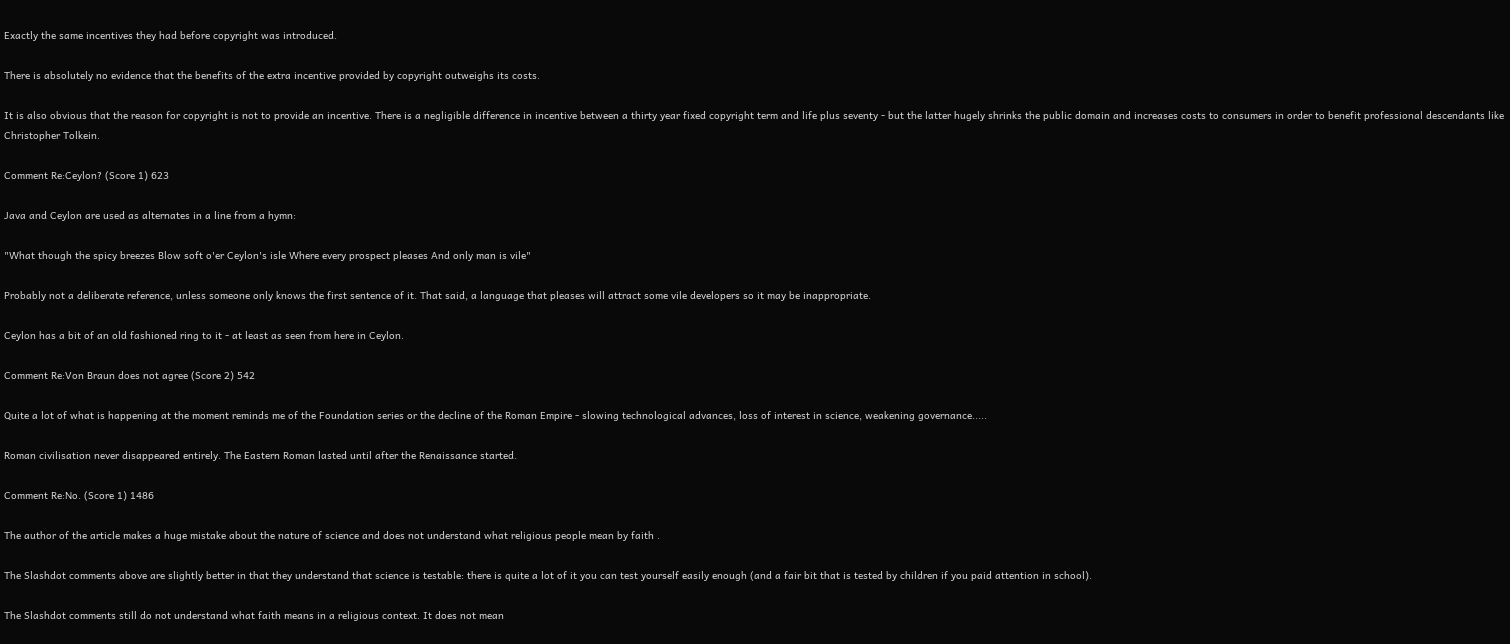Exactly the same incentives they had before copyright was introduced.

There is absolutely no evidence that the benefits of the extra incentive provided by copyright outweighs its costs.

It is also obvious that the reason for copyright is not to provide an incentive. There is a negligible difference in incentive between a thirty year fixed copyright term and life plus seventy - but the latter hugely shrinks the public domain and increases costs to consumers in order to benefit professional descendants like Christopher Tolkein.

Comment Re:Ceylon? (Score 1) 623

Java and Ceylon are used as alternates in a line from a hymn:

"What though the spicy breezes Blow soft o'er Ceylon's isle Where every prospect pleases And only man is vile"

Probably not a deliberate reference, unless someone only knows the first sentence of it. That said, a language that pleases will attract some vile developers so it may be inappropriate.

Ceylon has a bit of an old fashioned ring to it - at least as seen from here in Ceylon.

Comment Re:Von Braun does not agree (Score 2) 542

Quite a lot of what is happening at the moment reminds me of the Foundation series or the decline of the Roman Empire - slowing technological advances, loss of interest in science, weakening governance.....

Roman civilisation never disappeared entirely. The Eastern Roman lasted until after the Renaissance started.

Comment Re:No. (Score 1) 1486

The author of the article makes a huge mistake about the nature of science and does not understand what religious people mean by faith .

The Slashdot comments above are slightly better in that they understand that science is testable: there is quite a lot of it you can test yourself easily enough (and a fair bit that is tested by children if you paid attention in school).

The Slashdot comments still do not understand what faith means in a religious context. It does not mean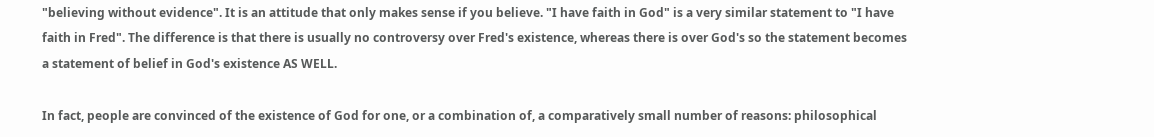"believing without evidence". It is an attitude that only makes sense if you believe. "I have faith in God" is a very similar statement to "I have faith in Fred". The difference is that there is usually no controversy over Fred's existence, whereas there is over God's so the statement becomes a statement of belief in God's existence AS WELL.

In fact, people are convinced of the existence of God for one, or a combination of, a comparatively small number of reasons: philosophical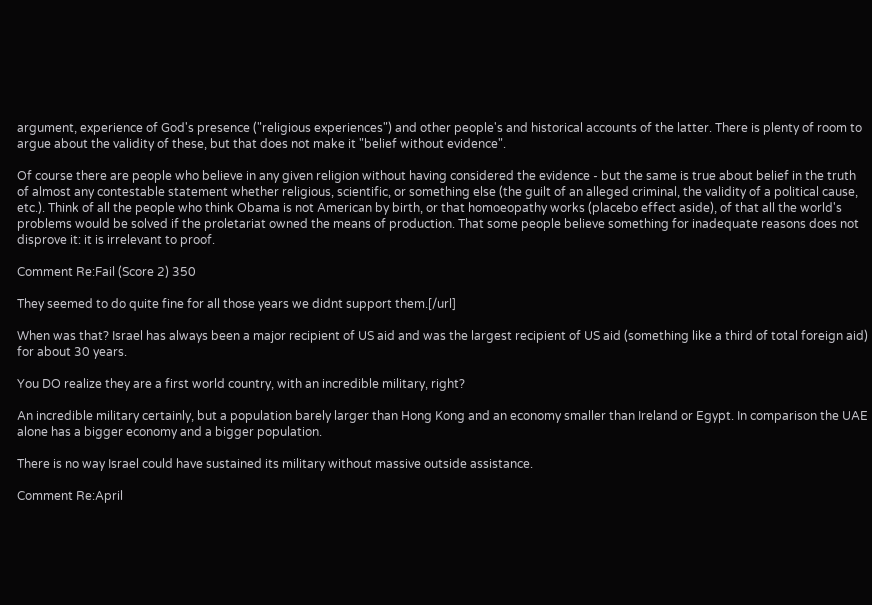argument, experience of God's presence ("religious experiences") and other people's and historical accounts of the latter. There is plenty of room to argue about the validity of these, but that does not make it "belief without evidence".

Of course there are people who believe in any given religion without having considered the evidence - but the same is true about belief in the truth of almost any contestable statement whether religious, scientific, or something else (the guilt of an alleged criminal, the validity of a political cause, etc.). Think of all the people who think Obama is not American by birth, or that homoeopathy works (placebo effect aside), of that all the world's problems would be solved if the proletariat owned the means of production. That some people believe something for inadequate reasons does not disprove it: it is irrelevant to proof.

Comment Re:Fail (Score 2) 350

They seemed to do quite fine for all those years we didnt support them.[/url]

When was that? Israel has always been a major recipient of US aid and was the largest recipient of US aid (something like a third of total foreign aid) for about 30 years.

You DO realize they are a first world country, with an incredible military, right?

An incredible military certainly, but a population barely larger than Hong Kong and an economy smaller than Ireland or Egypt. In comparison the UAE alone has a bigger economy and a bigger population.

There is no way Israel could have sustained its military without massive outside assistance.

Comment Re:April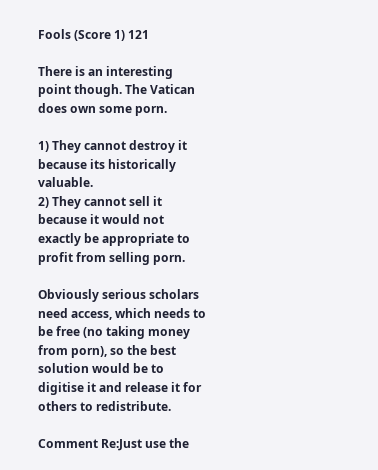Fools (Score 1) 121

There is an interesting point though. The Vatican does own some porn.

1) They cannot destroy it because its historically valuable.
2) They cannot sell it because it would not exactly be appropriate to profit from selling porn.

Obviously serious scholars need access, which needs to be free (no taking money from porn), so the best solution would be to digitise it and release it for others to redistribute.

Comment Re:Just use the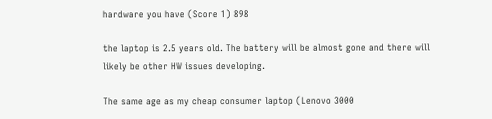hardware you have (Score 1) 898

the laptop is 2.5 years old. The battery will be almost gone and there will likely be other HW issues developing.

The same age as my cheap consumer laptop (Lenovo 3000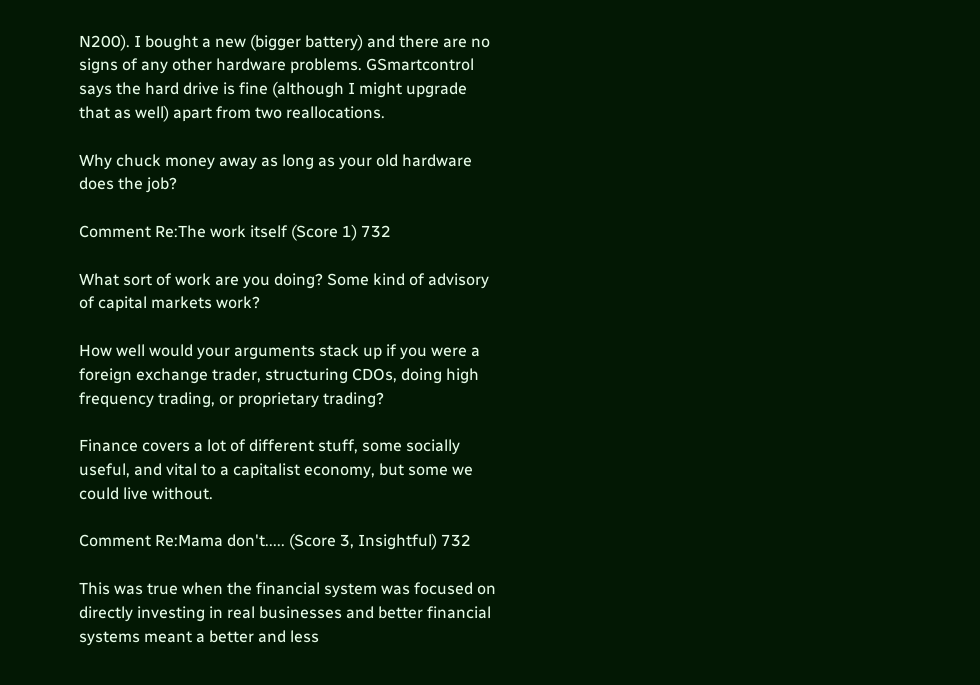N200). I bought a new (bigger battery) and there are no signs of any other hardware problems. GSmartcontrol says the hard drive is fine (although I might upgrade that as well) apart from two reallocations.

Why chuck money away as long as your old hardware does the job?

Comment Re:The work itself (Score 1) 732

What sort of work are you doing? Some kind of advisory of capital markets work?

How well would your arguments stack up if you were a foreign exchange trader, structuring CDOs, doing high frequency trading, or proprietary trading?

Finance covers a lot of different stuff, some socially useful, and vital to a capitalist economy, but some we could live without.

Comment Re:Mama don't..... (Score 3, Insightful) 732

This was true when the financial system was focused on directly investing in real businesses and better financial systems meant a better and less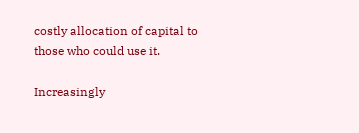costly allocation of capital to those who could use it.

Increasingly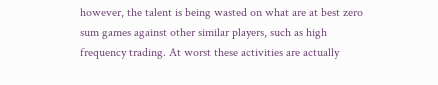however, the talent is being wasted on what are at best zero sum games against other similar players, such as high frequency trading. At worst these activities are actually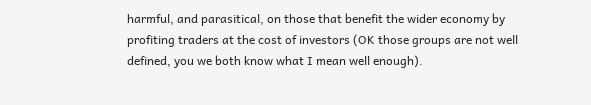harmful, and parasitical, on those that benefit the wider economy by profiting traders at the cost of investors (OK those groups are not well defined, you we both know what I mean well enough).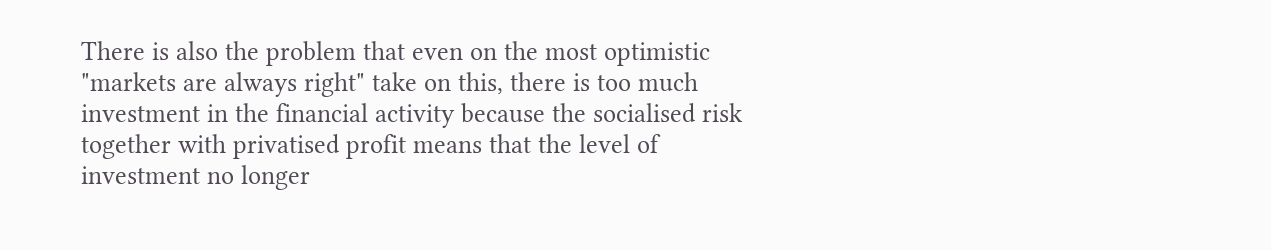There is also the problem that even on the most optimistic "markets are always right" take on this, there is too much investment in the financial activity because the socialised risk together with privatised profit means that the level of investment no longer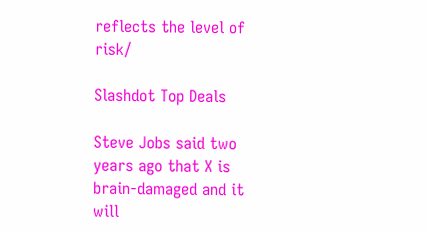reflects the level of risk/

Slashdot Top Deals

Steve Jobs said two years ago that X is brain-damaged and it will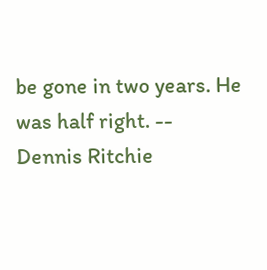be gone in two years. He was half right. -- Dennis Ritchie